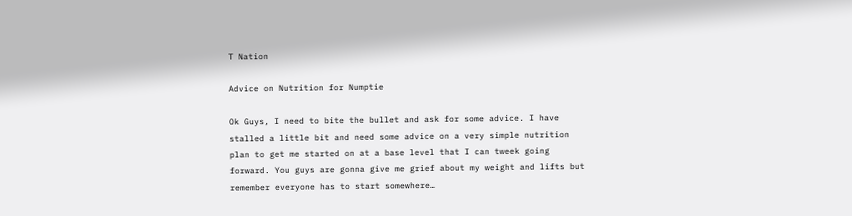T Nation

Advice on Nutrition for Numptie

Ok Guys, I need to bite the bullet and ask for some advice. I have stalled a little bit and need some advice on a very simple nutrition plan to get me started on at a base level that I can tweek going forward. You guys are gonna give me grief about my weight and lifts but remember everyone has to start somewhere…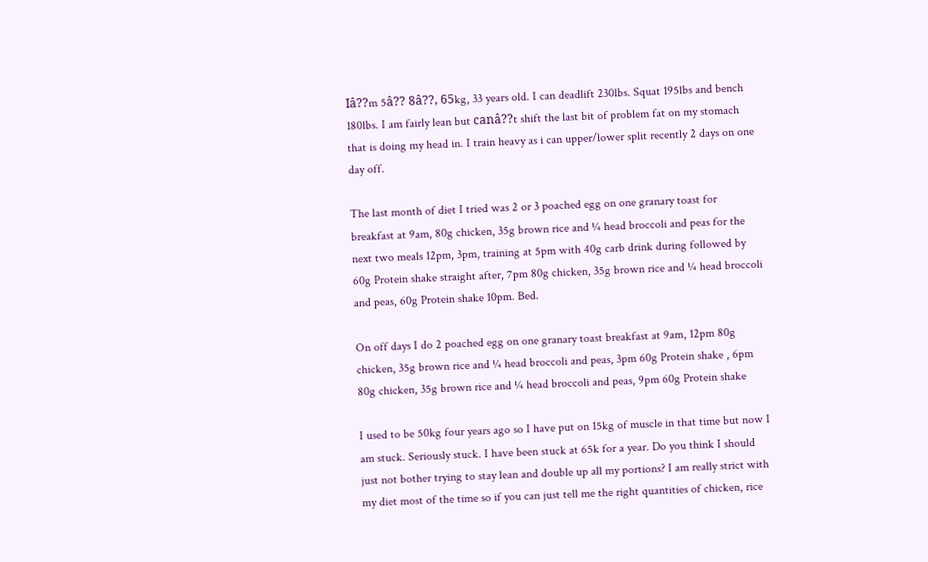Iâ??m 5â?? 8â??, 65kg, 33 years old. I can deadlift 230lbs. Squat 195lbs and bench 180lbs. I am fairly lean but canâ??t shift the last bit of problem fat on my stomach that is doing my head in. I train heavy as i can upper/lower split recently 2 days on one day off.

The last month of diet I tried was 2 or 3 poached egg on one granary toast for breakfast at 9am, 80g chicken, 35g brown rice and ¼ head broccoli and peas for the next two meals 12pm, 3pm, training at 5pm with 40g carb drink during followed by 60g Protein shake straight after, 7pm 80g chicken, 35g brown rice and ¼ head broccoli and peas, 60g Protein shake 10pm. Bed.

On off days I do 2 poached egg on one granary toast breakfast at 9am, 12pm 80g chicken, 35g brown rice and ¼ head broccoli and peas, 3pm 60g Protein shake , 6pm 80g chicken, 35g brown rice and ¼ head broccoli and peas, 9pm 60g Protein shake

I used to be 50kg four years ago so I have put on 15kg of muscle in that time but now I am stuck. Seriously stuck. I have been stuck at 65k for a year. Do you think I should just not bother trying to stay lean and double up all my portions? I am really strict with my diet most of the time so if you can just tell me the right quantities of chicken, rice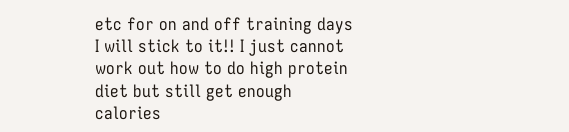etc for on and off training days I will stick to it!! I just cannot work out how to do high protein diet but still get enough calories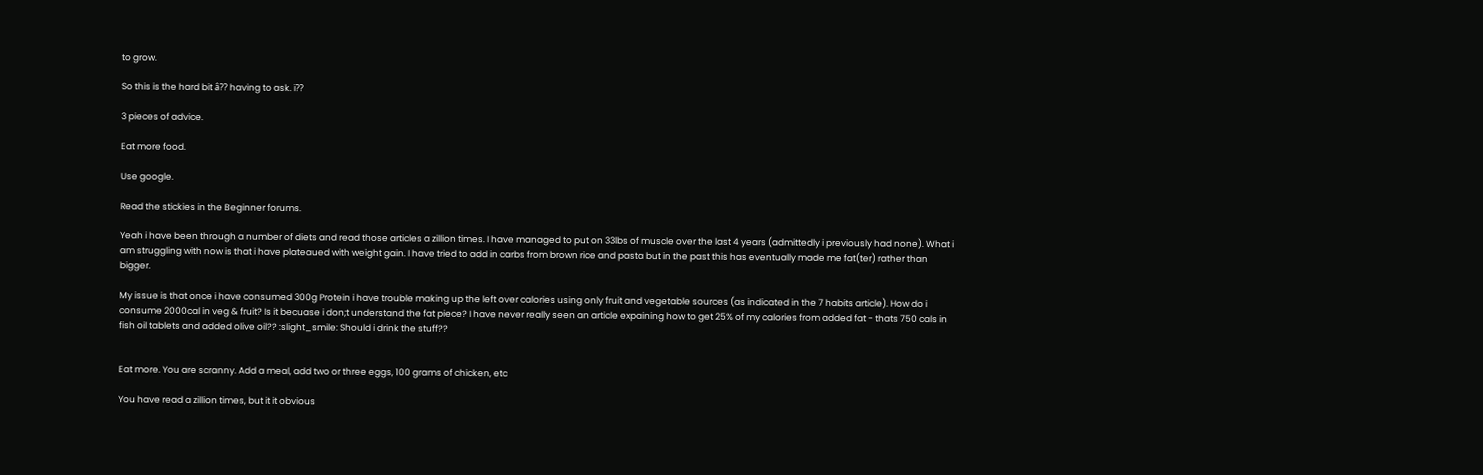to grow.

So this is the hard bit â?? having to ask. ï??

3 pieces of advice.

Eat more food.

Use google.

Read the stickies in the Beginner forums.

Yeah i have been through a number of diets and read those articles a zillion times. I have managed to put on 33lbs of muscle over the last 4 years (admittedly i previously had none). What i am struggling with now is that i have plateaued with weight gain. I have tried to add in carbs from brown rice and pasta but in the past this has eventually made me fat(ter) rather than bigger.

My issue is that once i have consumed 300g Protein i have trouble making up the left over calories using only fruit and vegetable sources (as indicated in the 7 habits article). How do i consume 2000cal in veg & fruit? Is it becuase i don;t understand the fat piece? I have never really seen an article expaining how to get 25% of my calories from added fat - thats 750 cals in fish oil tablets and added olive oil?? :slight_smile: Should i drink the stuff??


Eat more. You are scranny. Add a meal, add two or three eggs, 100 grams of chicken, etc

You have read a zillion times, but it it obvious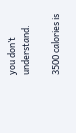you don’t understand.

3500 calories is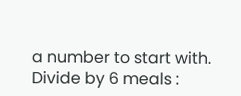a number to start with. Divide by 6 meals :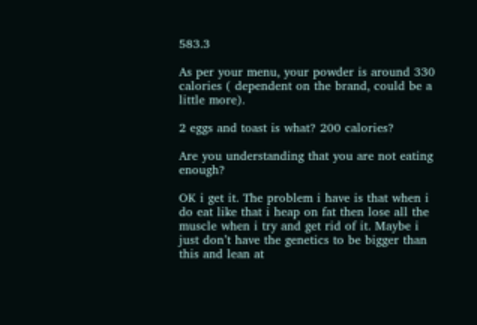583.3

As per your menu, your powder is around 330 calories ( dependent on the brand, could be a little more).

2 eggs and toast is what? 200 calories?

Are you understanding that you are not eating enough?

OK i get it. The problem i have is that when i do eat like that i heap on fat then lose all the muscle when i try and get rid of it. Maybe i just don’t have the genetics to be bigger than this and lean at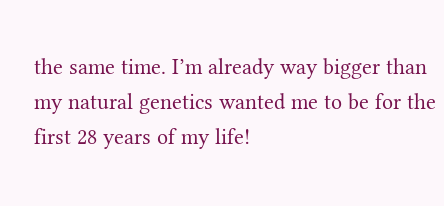the same time. I’m already way bigger than my natural genetics wanted me to be for the first 28 years of my life!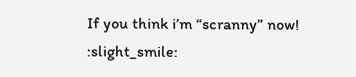If you think i’m “scranny” now! :slight_smile: